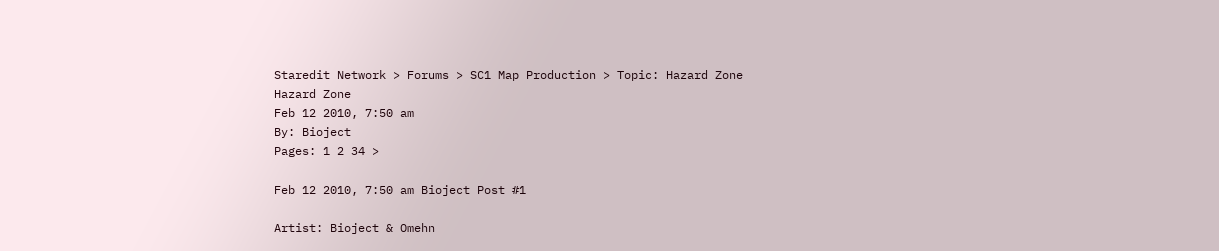Staredit Network > Forums > SC1 Map Production > Topic: Hazard Zone
Hazard Zone
Feb 12 2010, 7:50 am
By: Bioject
Pages: 1 2 34 >

Feb 12 2010, 7:50 am Bioject Post #1

Artist: Bioject & Omehn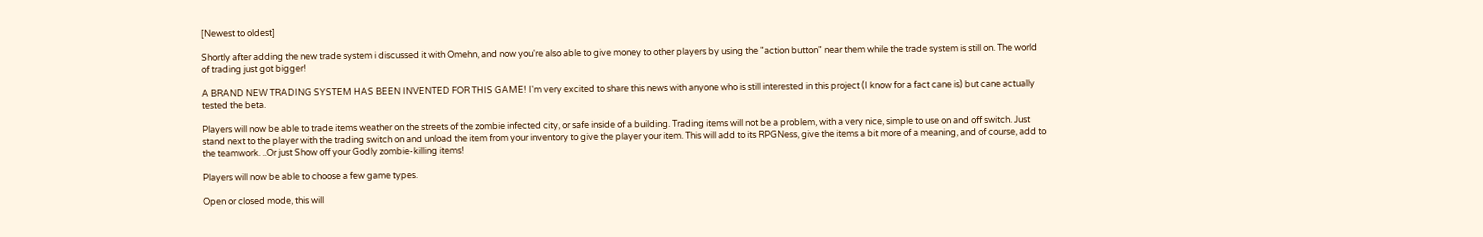[Newest to oldest]

Shortly after adding the new trade system i discussed it with Omehn, and now you're also able to give money to other players by using the "action button" near them while the trade system is still on. The world of trading just got bigger!

A BRAND NEW TRADING SYSTEM HAS BEEN INVENTED FOR THIS GAME! I'm very excited to share this news with anyone who is still interested in this project (I know for a fact cane is) but cane actually tested the beta.

Players will now be able to trade items weather on the streets of the zombie infected city, or safe inside of a building. Trading items will not be a problem, with a very nice, simple to use on and off switch. Just stand next to the player with the trading switch on and unload the item from your inventory to give the player your item. This will add to its RPGNess, give the items a bit more of a meaning, and of course, add to the teamwork. ..Or just Show off your Godly zombie-killing items!

Players will now be able to choose a few game types.

Open or closed mode, this will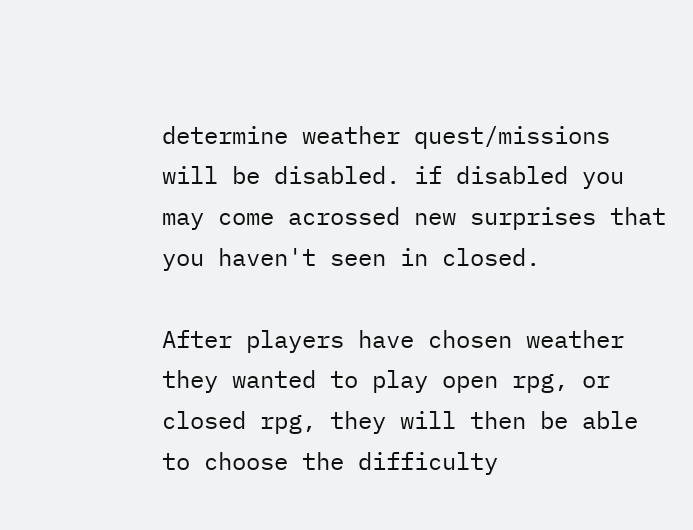determine weather quest/missions will be disabled. if disabled you may come acrossed new surprises that you haven't seen in closed.

After players have chosen weather they wanted to play open rpg, or closed rpg, they will then be able to choose the difficulty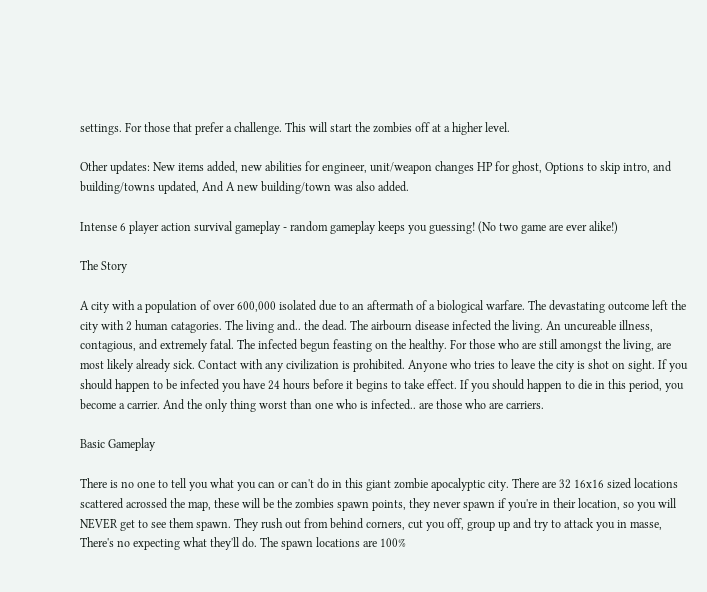settings. For those that prefer a challenge. This will start the zombies off at a higher level.

Other updates: New items added, new abilities for engineer, unit/weapon changes HP for ghost, Options to skip intro, and building/towns updated, And A new building/town was also added.

Intense 6 player action survival gameplay - random gameplay keeps you guessing! (No two game are ever alike!)

The Story

A city with a population of over 600,000 isolated due to an aftermath of a biological warfare. The devastating outcome left the city with 2 human catagories. The living and.. the dead. The airbourn disease infected the living. An uncureable illness, contagious, and extremely fatal. The infected begun feasting on the healthy. For those who are still amongst the living, are most likely already sick. Contact with any civilization is prohibited. Anyone who tries to leave the city is shot on sight. If you should happen to be infected you have 24 hours before it begins to take effect. If you should happen to die in this period, you become a carrier. And the only thing worst than one who is infected.. are those who are carriers.

Basic Gameplay

There is no one to tell you what you can or can't do in this giant zombie apocalyptic city. There are 32 16x16 sized locations scattered acrossed the map, these will be the zombies spawn points, they never spawn if you're in their location, so you will NEVER get to see them spawn. They rush out from behind corners, cut you off, group up and try to attack you in masse, There's no expecting what they'll do. The spawn locations are 100%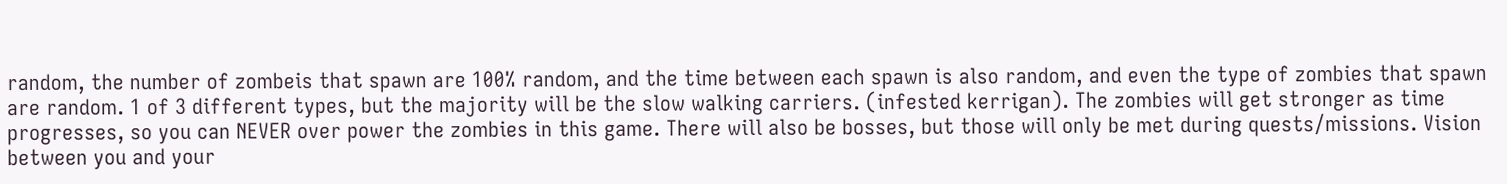random, the number of zombeis that spawn are 100% random, and the time between each spawn is also random, and even the type of zombies that spawn are random. 1 of 3 different types, but the majority will be the slow walking carriers. (infested kerrigan). The zombies will get stronger as time progresses, so you can NEVER over power the zombies in this game. There will also be bosses, but those will only be met during quests/missions. Vision between you and your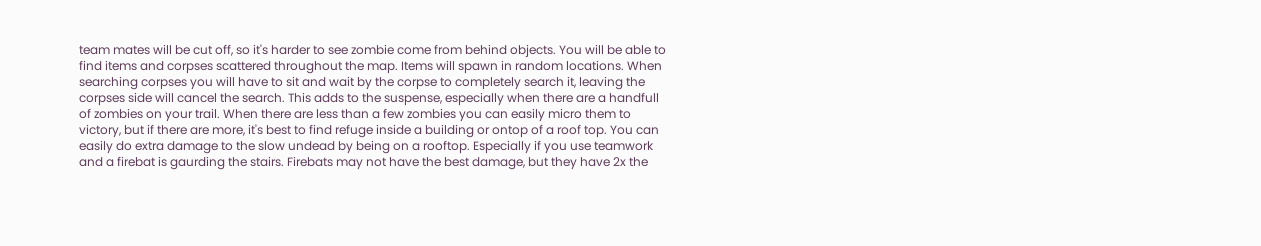team mates will be cut off, so it's harder to see zombie come from behind objects. You will be able to find items and corpses scattered throughout the map. Items will spawn in random locations. When searching corpses you will have to sit and wait by the corpse to completely search it, leaving the corpses side will cancel the search. This adds to the suspense, especially when there are a handfull of zombies on your trail. When there are less than a few zombies you can easily micro them to victory, but if there are more, it's best to find refuge inside a building or ontop of a roof top. You can easily do extra damage to the slow undead by being on a rooftop. Especially if you use teamwork and a firebat is gaurding the stairs. Firebats may not have the best damage, but they have 2x the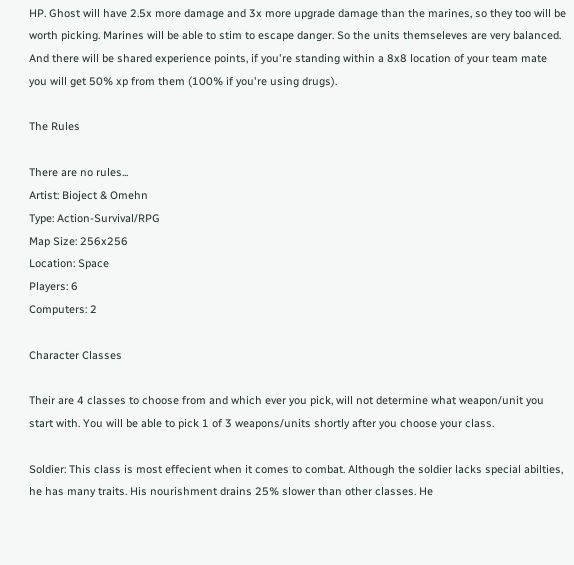HP. Ghost will have 2.5x more damage and 3x more upgrade damage than the marines, so they too will be worth picking. Marines will be able to stim to escape danger. So the units themseleves are very balanced. And there will be shared experience points, if you're standing within a 8x8 location of your team mate you will get 50% xp from them (100% if you're using drugs).

The Rules

There are no rules...
Artist: Bioject & Omehn
Type: Action-Survival/RPG
Map Size: 256x256
Location: Space
Players: 6
Computers: 2

Character Classes

Their are 4 classes to choose from and which ever you pick, will not determine what weapon/unit you start with. You will be able to pick 1 of 3 weapons/units shortly after you choose your class.

Soldier: This class is most effecient when it comes to combat. Although the soldier lacks special abilties, he has many traits. His nourishment drains 25% slower than other classes. He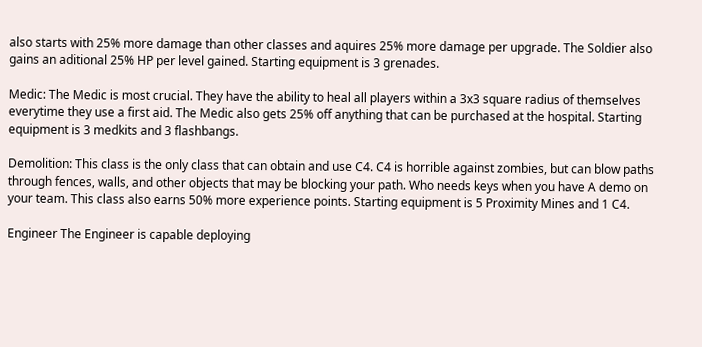also starts with 25% more damage than other classes and aquires 25% more damage per upgrade. The Soldier also gains an aditional 25% HP per level gained. Starting equipment is 3 grenades.

Medic: The Medic is most crucial. They have the ability to heal all players within a 3x3 square radius of themselves everytime they use a first aid. The Medic also gets 25% off anything that can be purchased at the hospital. Starting equipment is 3 medkits and 3 flashbangs.

Demolition: This class is the only class that can obtain and use C4. C4 is horrible against zombies, but can blow paths through fences, walls, and other objects that may be blocking your path. Who needs keys when you have A demo on your team. This class also earns 50% more experience points. Starting equipment is 5 Proximity Mines and 1 C4.

Engineer The Engineer is capable deploying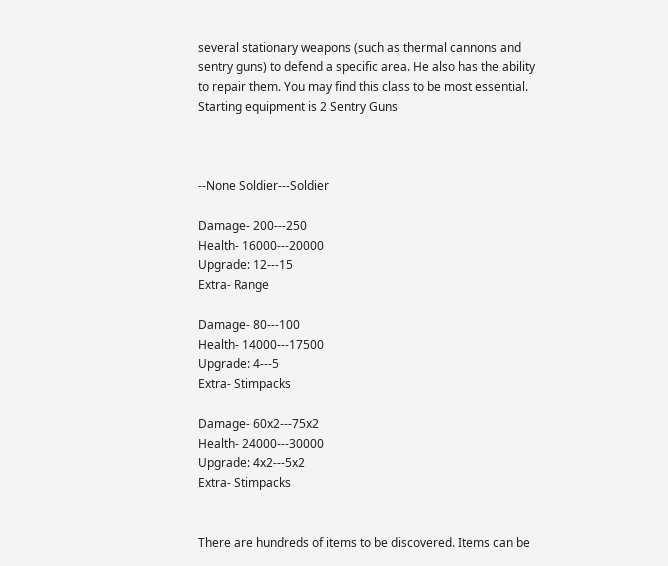several stationary weapons (such as thermal cannons and sentry guns) to defend a specific area. He also has the ability to repair them. You may find this class to be most essential. Starting equipment is 2 Sentry Guns



--None Soldier---Soldier

Damage- 200---250
Health- 16000---20000
Upgrade: 12---15
Extra- Range

Damage- 80---100
Health- 14000---17500
Upgrade: 4---5
Extra- Stimpacks

Damage- 60x2---75x2
Health- 24000---30000
Upgrade: 4x2---5x2
Extra- Stimpacks


There are hundreds of items to be discovered. Items can be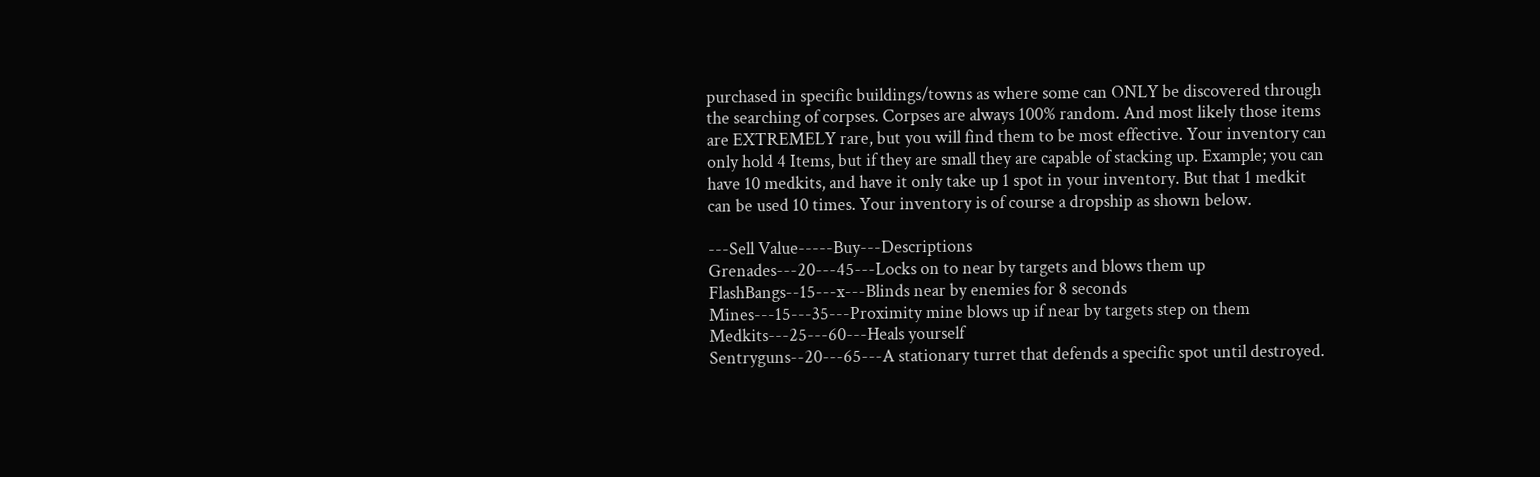purchased in specific buildings/towns as where some can ONLY be discovered through the searching of corpses. Corpses are always 100% random. And most likely those items are EXTREMELY rare, but you will find them to be most effective. Your inventory can only hold 4 Items, but if they are small they are capable of stacking up. Example; you can have 10 medkits, and have it only take up 1 spot in your inventory. But that 1 medkit can be used 10 times. Your inventory is of course a dropship as shown below.

---Sell Value-----Buy---Descriptions
Grenades---20---45---Locks on to near by targets and blows them up
FlashBangs--15---x---Blinds near by enemies for 8 seconds
Mines---15---35---Proximity mine blows up if near by targets step on them
Medkits---25---60---Heals yourself
Sentryguns--20---65---A stationary turret that defends a specific spot until destroyed.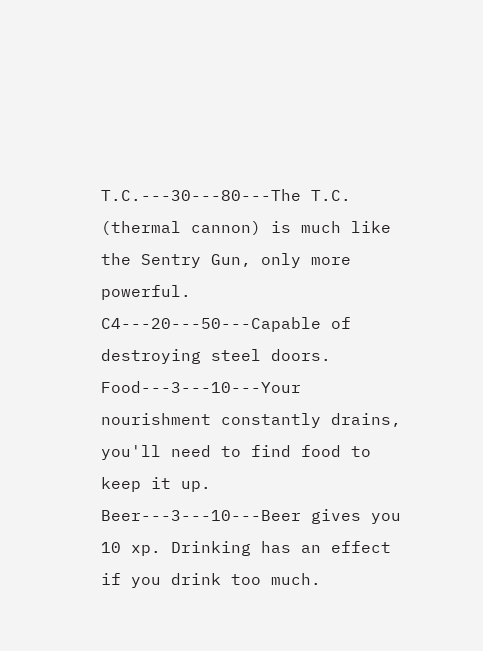T.C.---30---80---The T.C. (thermal cannon) is much like the Sentry Gun, only more powerful.
C4---20---50---Capable of destroying steel doors.
Food---3---10---Your nourishment constantly drains, you'll need to find food to keep it up.
Beer---3---10---Beer gives you 10 xp. Drinking has an effect if you drink too much.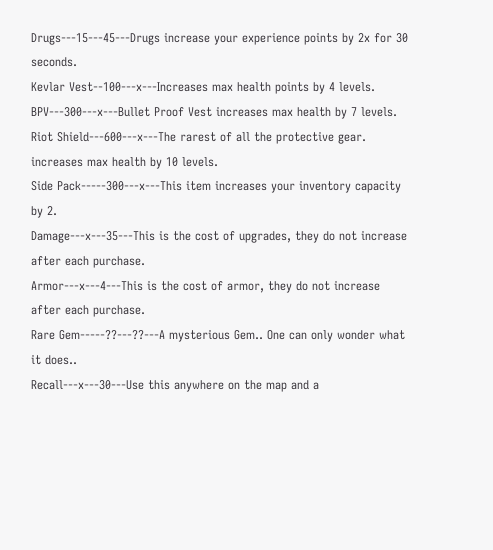Drugs---15---45---Drugs increase your experience points by 2x for 30 seconds.
Kevlar Vest--100---x---Increases max health points by 4 levels.
BPV---300---x---Bullet Proof Vest increases max health by 7 levels.
Riot Shield---600---x---The rarest of all the protective gear. increases max health by 10 levels.
Side Pack-----300---x---This item increases your inventory capacity by 2.
Damage---x---35---This is the cost of upgrades, they do not increase after each purchase.
Armor---x---4---This is the cost of armor, they do not increase after each purchase.
Rare Gem-----??---??---A mysterious Gem.. One can only wonder what it does..
Recall---x---30---Use this anywhere on the map and a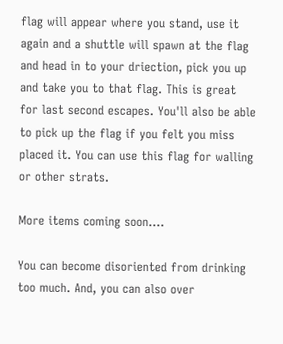flag will appear where you stand, use it again and a shuttle will spawn at the flag and head in to your driection, pick you up and take you to that flag. This is great for last second escapes. You'll also be able to pick up the flag if you felt you miss placed it. You can use this flag for walling or other strats.

More items coming soon....

You can become disoriented from drinking too much. And, you can also over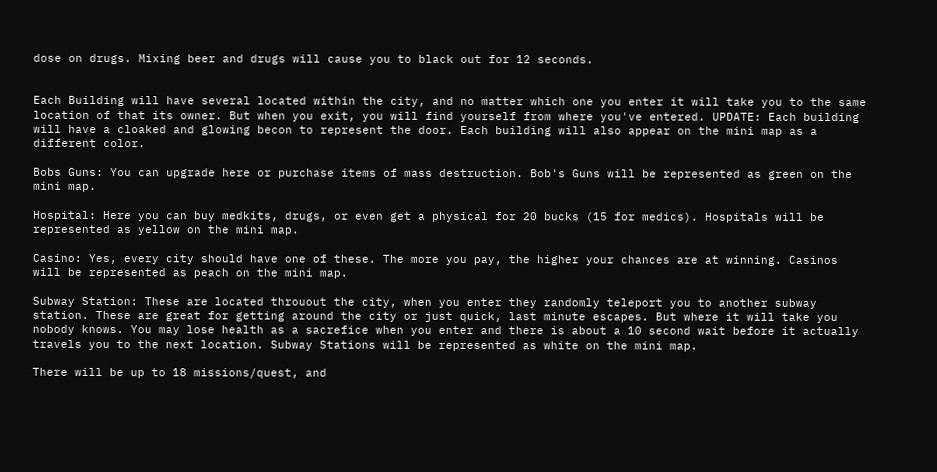dose on drugs. Mixing beer and drugs will cause you to black out for 12 seconds.


Each Building will have several located within the city, and no matter which one you enter it will take you to the same location of that its owner. But when you exit, you will find yourself from where you've entered. UPDATE: Each building will have a cloaked and glowing becon to represent the door. Each building will also appear on the mini map as a different color.

Bobs Guns: You can upgrade here or purchase items of mass destruction. Bob's Guns will be represented as green on the mini map.

Hospital: Here you can buy medkits, drugs, or even get a physical for 20 bucks (15 for medics). Hospitals will be represented as yellow on the mini map.

Casino: Yes, every city should have one of these. The more you pay, the higher your chances are at winning. Casinos will be represented as peach on the mini map.

Subway Station: These are located throuout the city, when you enter they randomly teleport you to another subway station. These are great for getting around the city or just quick, last minute escapes. But where it will take you nobody knows. You may lose health as a sacrefice when you enter and there is about a 10 second wait before it actually travels you to the next location. Subway Stations will be represented as white on the mini map.

There will be up to 18 missions/quest, and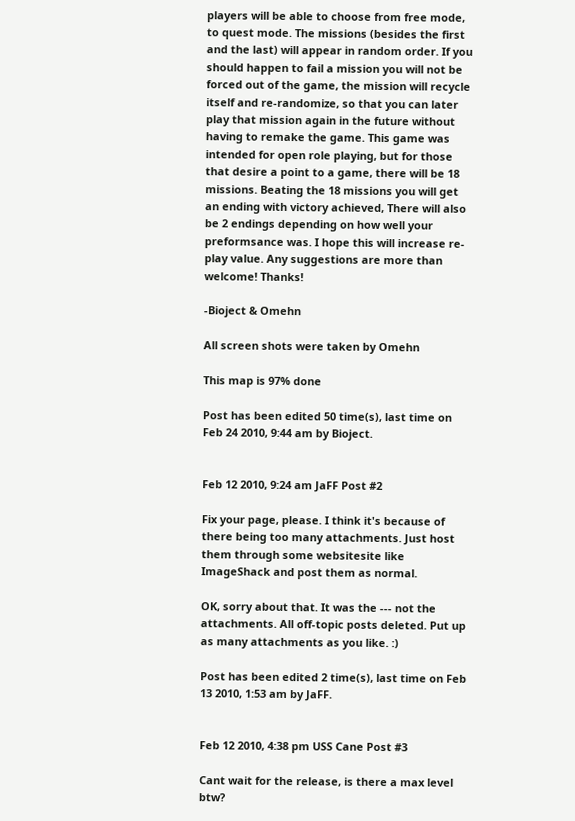players will be able to choose from free mode, to quest mode. The missions (besides the first and the last) will appear in random order. If you should happen to fail a mission you will not be forced out of the game, the mission will recycle itself and re-randomize, so that you can later play that mission again in the future without having to remake the game. This game was intended for open role playing, but for those that desire a point to a game, there will be 18 missions. Beating the 18 missions you will get an ending with victory achieved, There will also be 2 endings depending on how well your preformsance was. I hope this will increase re-play value. Any suggestions are more than welcome! Thanks!

-Bioject & Omehn

All screen shots were taken by Omehn

This map is 97% done

Post has been edited 50 time(s), last time on Feb 24 2010, 9:44 am by Bioject.


Feb 12 2010, 9:24 am JaFF Post #2

Fix your page, please. I think it's because of there being too many attachments. Just host them through some websitesite like ImageShack and post them as normal.

OK, sorry about that. It was the --- not the attachments. All off-topic posts deleted. Put up as many attachments as you like. :)

Post has been edited 2 time(s), last time on Feb 13 2010, 1:53 am by JaFF.


Feb 12 2010, 4:38 pm USS Cane Post #3

Cant wait for the release, is there a max level btw?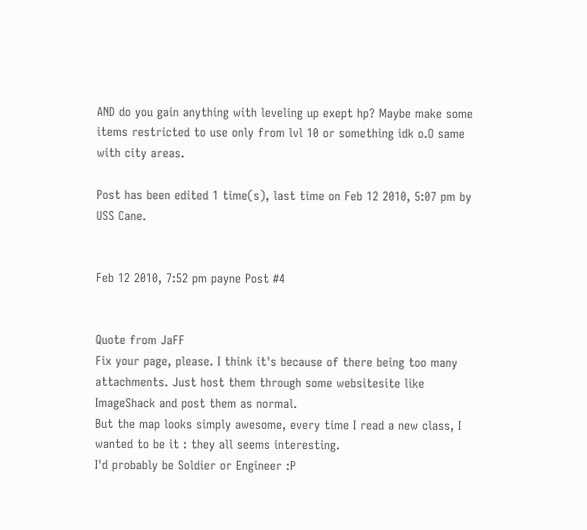AND do you gain anything with leveling up exept hp? Maybe make some items restricted to use only from lvl 10 or something idk o.O same with city areas.

Post has been edited 1 time(s), last time on Feb 12 2010, 5:07 pm by USS Cane.


Feb 12 2010, 7:52 pm payne Post #4


Quote from JaFF
Fix your page, please. I think it's because of there being too many attachments. Just host them through some websitesite like ImageShack and post them as normal.
But the map looks simply awesome, every time I read a new class, I wanted to be it : they all seems interesting.
I'd probably be Soldier or Engineer :P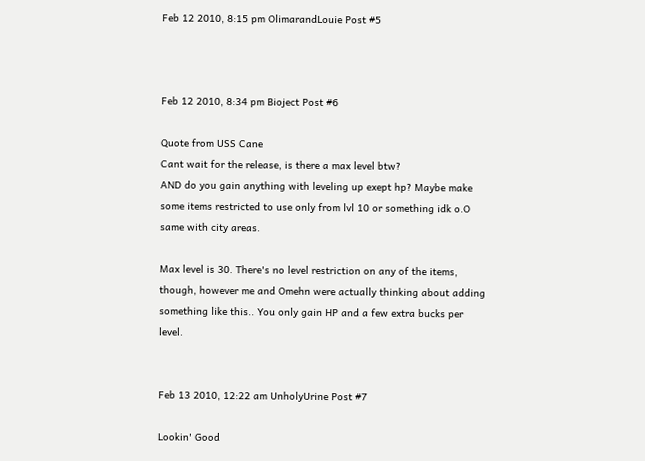Feb 12 2010, 8:15 pm OlimarandLouie Post #5



Feb 12 2010, 8:34 pm Bioject Post #6

Quote from USS Cane
Cant wait for the release, is there a max level btw?
AND do you gain anything with leveling up exept hp? Maybe make some items restricted to use only from lvl 10 or something idk o.O same with city areas.

Max level is 30. There's no level restriction on any of the items, though, however me and Omehn were actually thinking about adding something like this.. You only gain HP and a few extra bucks per level.


Feb 13 2010, 12:22 am UnholyUrine Post #7

Lookin' Good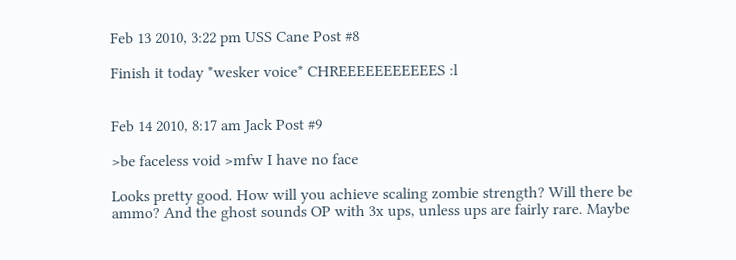Feb 13 2010, 3:22 pm USS Cane Post #8

Finish it today *wesker voice* CHREEEEEEEEEEES :l


Feb 14 2010, 8:17 am Jack Post #9

>be faceless void >mfw I have no face

Looks pretty good. How will you achieve scaling zombie strength? Will there be ammo? And the ghost sounds OP with 3x ups, unless ups are fairly rare. Maybe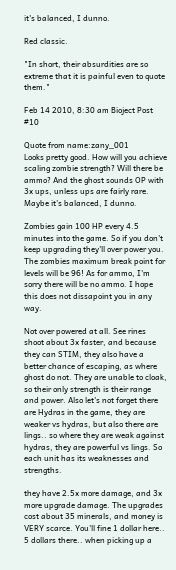it's balanced, I dunno.

Red classic.

"In short, their absurdities are so extreme that it is painful even to quote them."

Feb 14 2010, 8:30 am Bioject Post #10

Quote from name:zany_001
Looks pretty good. How will you achieve scaling zombie strength? Will there be ammo? And the ghost sounds OP with 3x ups, unless ups are fairly rare. Maybe it's balanced, I dunno.

Zombies gain 100 HP every 4.5 minutes into the game. So if you don't keep upgrading they'll over power you. The zombies maximum break point for levels will be 96! As for ammo, I'm sorry there will be no ammo. I hope this does not dissapoint you in any way.

Not over powered at all. See rines shoot about 3x faster, and because they can STIM, they also have a better chance of escaping, as where ghost do not. They are unable to cloak, so their only strength is their range and power. Also let's not forget there are Hydras in the game, they are weaker vs hydras, but also there are lings.. so where they are weak against hydras, they are powerful vs lings. So each unit has its weaknesses and strengths.

they have 2.5x more damage, and 3x more upgrade damage. The upgrades cost about 35 minerals, and money is VERY scarce. You'll fine 1 dollar here.. 5 dollars there.. when picking up a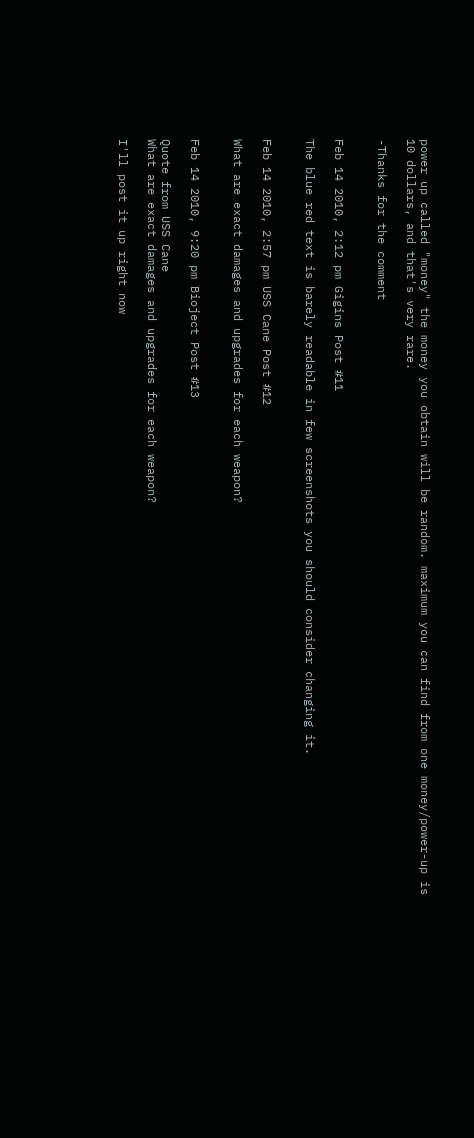power up called "money" the money you obtain will be random. maximum you can find from one money/power-up is 10 dollars, and that's very rare.

-Thanks for the comment


Feb 14 2010, 2:12 pm Gigins Post #11

The blue red text is barely readable in few screenshots you should consider changing it.


Feb 14 2010, 2:57 pm USS Cane Post #12

What are exact damages and upgrades for each weapon?


Feb 14 2010, 9:20 pm Bioject Post #13

Quote from USS Cane
What are exact damages and upgrades for each weapon?

I'll post it up right now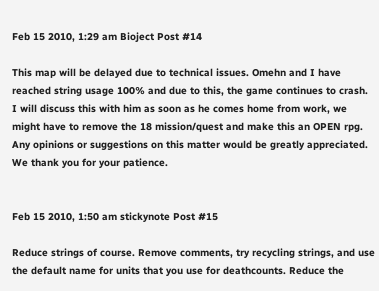Feb 15 2010, 1:29 am Bioject Post #14

This map will be delayed due to technical issues. Omehn and I have reached string usage 100% and due to this, the game continues to crash. I will discuss this with him as soon as he comes home from work, we might have to remove the 18 mission/quest and make this an OPEN rpg. Any opinions or suggestions on this matter would be greatly appreciated. We thank you for your patience.


Feb 15 2010, 1:50 am stickynote Post #15

Reduce strings of course. Remove comments, try recycling strings, and use the default name for units that you use for deathcounts. Reduce the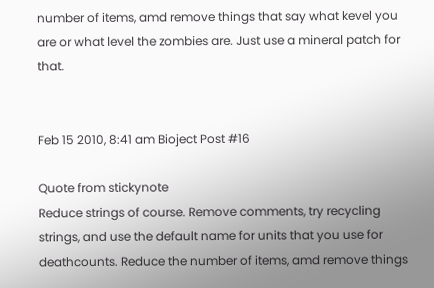number of items, amd remove things that say what kevel you are or what level the zombies are. Just use a mineral patch for that.


Feb 15 2010, 8:41 am Bioject Post #16

Quote from stickynote
Reduce strings of course. Remove comments, try recycling strings, and use the default name for units that you use for deathcounts. Reduce the number of items, amd remove things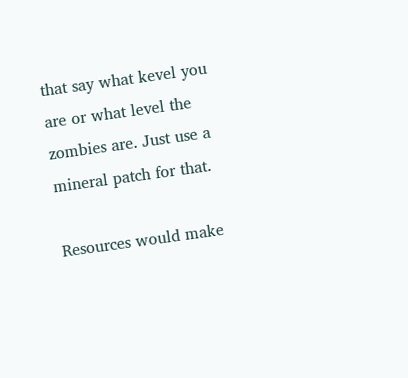that say what kevel you are or what level the zombies are. Just use a mineral patch for that.

Resources would make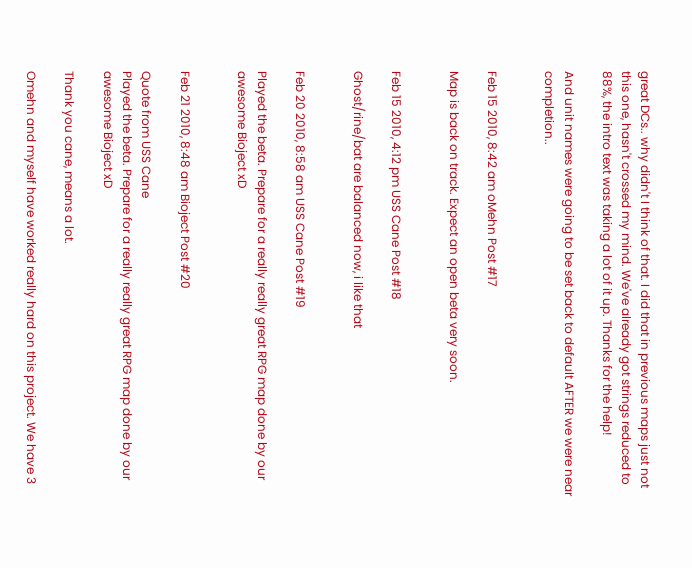great DCs.. why didn't I think of that. I did that in previous maps just not this one, hasn't crossed my mind. We've already got strings reduced to 88%, the intro text was taking a lot of it up. Thanks for the help!

And unit names were going to be set back to default AFTER we were near completion..


Feb 15 2010, 8:42 am oMehn Post #17

Map is back on track. Expect an open beta very soon.


Feb 15 2010, 4:12 pm USS Cane Post #18

Ghost/rine/bat are balanced now, i like that


Feb 20 2010, 8:58 am USS Cane Post #19

Played the beta. Prepare for a really really great RPG map done by our awesome Bioject xD


Feb 21 2010, 8:48 am Bioject Post #20

Quote from USS Cane
Played the beta. Prepare for a really really great RPG map done by our awesome Bioject xD

Thank you cane, means a lot.

Omehn and myself have worked really hard on this project. We have 3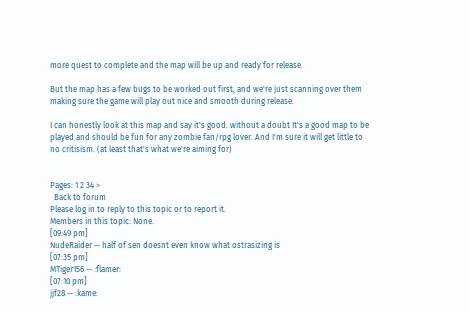more quest to complete and the map will be up and ready for release.

But the map has a few bugs to be worked out first, and we're just scanning over them making sure the game will play out nice and smooth during release.

I can honestly look at this map and say it's good. without a doubt It's a good map to be played and should be fun for any zombie fan/rpg lover. And I'm sure it will get little to no critisism. (at least that's what we're aiming for)


Pages: 1 2 34 >
  Back to forum
Please log in to reply to this topic or to report it.
Members in this topic: None.
[09:49 pm]
NudeRaider -- half of sen doesnt even know what ostrasizing is
[07:35 pm]
MTiger156 -- :flamer:
[07:10 pm]
jjf28 -- :kame: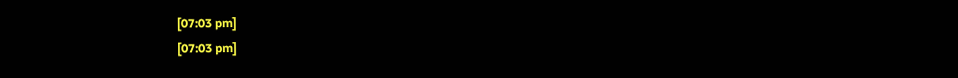[07:03 pm]
[07:03 pm]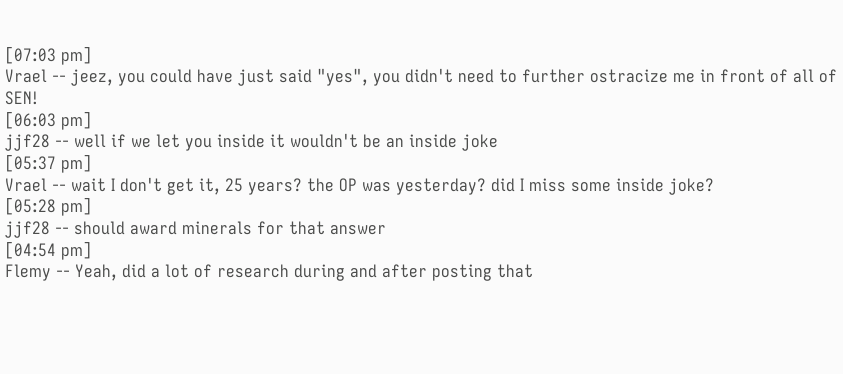[07:03 pm]
Vrael -- jeez, you could have just said "yes", you didn't need to further ostracize me in front of all of SEN!
[06:03 pm]
jjf28 -- well if we let you inside it wouldn't be an inside joke
[05:37 pm]
Vrael -- wait I don't get it, 25 years? the OP was yesterday? did I miss some inside joke?
[05:28 pm]
jjf28 -- should award minerals for that answer
[04:54 pm]
Flemy -- Yeah, did a lot of research during and after posting that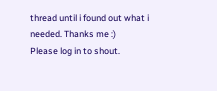thread until i found out what i needed. Thanks me :)
Please log in to shout.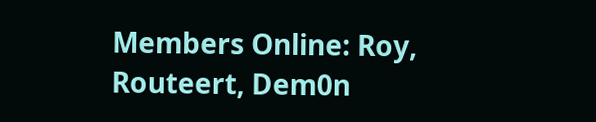Members Online: Roy, Routeert, Dem0n